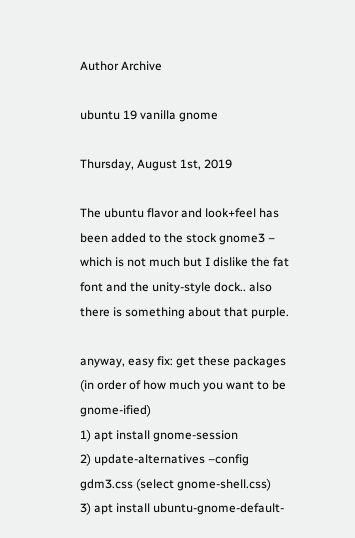Author Archive

ubuntu 19 vanilla gnome

Thursday, August 1st, 2019

The ubuntu flavor and look+feel has been added to the stock gnome3 – which is not much but I dislike the fat font and the unity-style dock.. also there is something about that purple.

anyway, easy fix: get these packages (in order of how much you want to be gnome-ified)
1) apt install gnome-session
2) update-alternatives –config gdm3.css (select gnome-shell.css)
3) apt install ubuntu-gnome-default-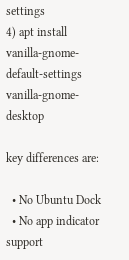settings
4) apt install vanilla-gnome-default-settings vanilla-gnome-desktop

key differences are:

  • No Ubuntu Dock
  • No app indicator support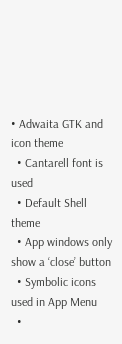• Adwaita GTK and icon theme
  • Cantarell font is used
  • Default Shell theme
  • App windows only show a ‘close’ button
  • Symbolic icons used in App Menu
  •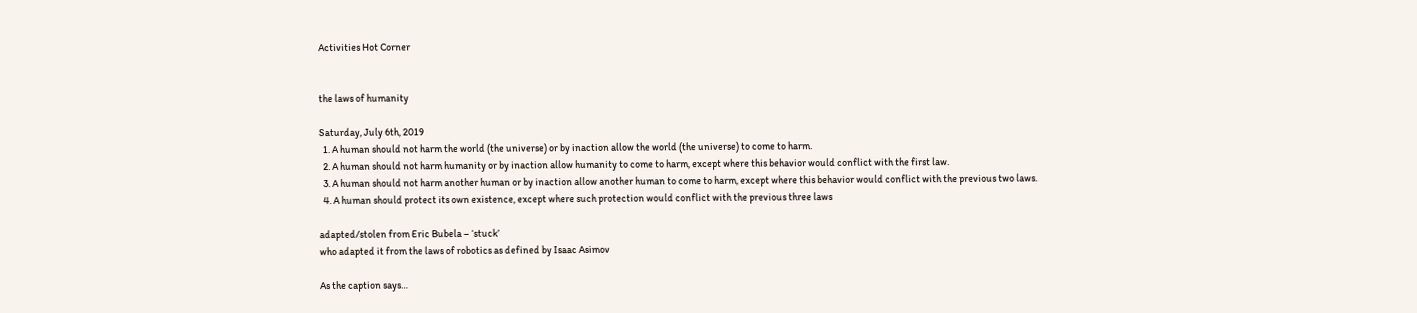Activities Hot Corner


the laws of humanity

Saturday, July 6th, 2019
  1. A human should not harm the world (the universe) or by inaction allow the world (the universe) to come to harm.
  2. A human should not harm humanity or by inaction allow humanity to come to harm, except where this behavior would conflict with the first law.
  3. A human should not harm another human or by inaction allow another human to come to harm, except where this behavior would conflict with the previous two laws.
  4. A human should protect its own existence, except where such protection would conflict with the previous three laws

adapted/stolen from Eric Bubela – ‘stuck’
who adapted it from the laws of robotics as defined by Isaac Asimov

As the caption says…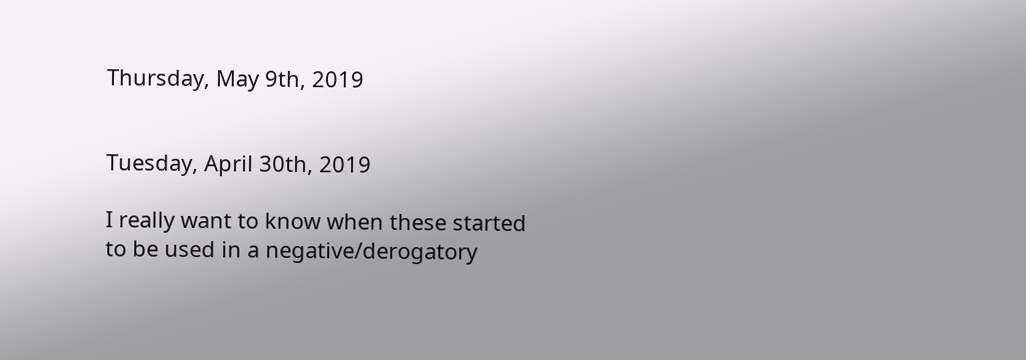Thursday, May 9th, 2019


Tuesday, April 30th, 2019

I really want to know when these started to be used in a negative/derogatory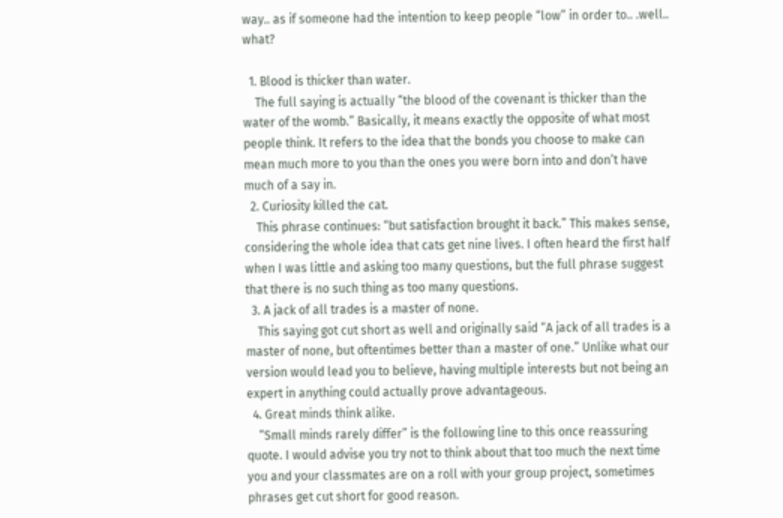way.. as if someone had the intention to keep people “low” in order to.. .well.. what?

  1. Blood is thicker than water.
    The full saying is actually “the blood of the covenant is thicker than the water of the womb.” Basically, it means exactly the opposite of what most people think. It refers to the idea that the bonds you choose to make can mean much more to you than the ones you were born into and don’t have much of a say in.
  2. Curiosity killed the cat.
    This phrase continues: “but satisfaction brought it back.” This makes sense, considering the whole idea that cats get nine lives. I often heard the first half when I was little and asking too many questions, but the full phrase suggest that there is no such thing as too many questions.
  3. A jack of all trades is a master of none.
    This saying got cut short as well and originally said “A jack of all trades is a master of none, but oftentimes better than a master of one.” Unlike what our version would lead you to believe, having multiple interests but not being an expert in anything could actually prove advantageous.
  4. Great minds think alike.
    “Small minds rarely differ” is the following line to this once reassuring quote. I would advise you try not to think about that too much the next time you and your classmates are on a roll with your group project, sometimes phrases get cut short for good reason.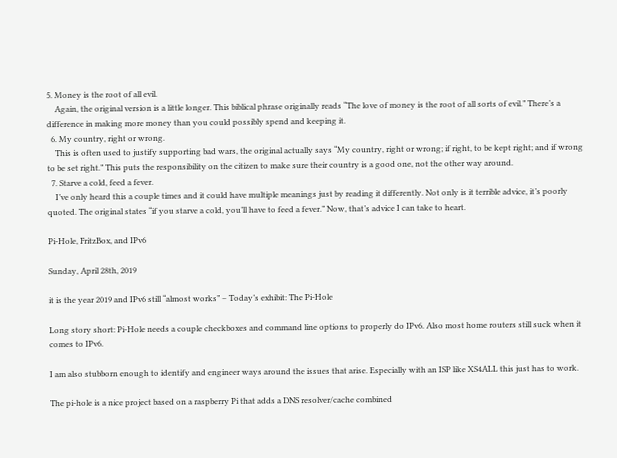5. Money is the root of all evil.
    Again, the original version is a little longer. This biblical phrase originally reads “The love of money is the root of all sorts of evil.” There’s a difference in making more money than you could possibly spend and keeping it.
  6. My country, right or wrong.
    This is often used to justify supporting bad wars, the original actually says “My country, right or wrong; if right, to be kept right; and if wrong to be set right.” This puts the responsibility on the citizen to make sure their country is a good one, not the other way around.
  7. Starve a cold, feed a fever.
    I’ve only heard this a couple times and it could have multiple meanings just by reading it differently. Not only is it terrible advice, it’s poorly quoted. The original states “if you starve a cold, you’ll have to feed a fever.” Now, that’s advice I can take to heart.

Pi-Hole, FritzBox, and IPv6

Sunday, April 28th, 2019

it is the year 2019 and IPv6 still “almost works” – Today’s exhibit: The Pi-Hole

Long story short: Pi-Hole needs a couple checkboxes and command line options to properly do IPv6. Also most home routers still suck when it comes to IPv6.

I am also stubborn enough to identify and engineer ways around the issues that arise. Especially with an ISP like XS4ALL this just has to work.

The pi-hole is a nice project based on a raspberry Pi that adds a DNS resolver/cache combined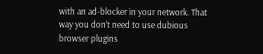with an ad-blocker in your network. That way you don’t need to use dubious browser plugins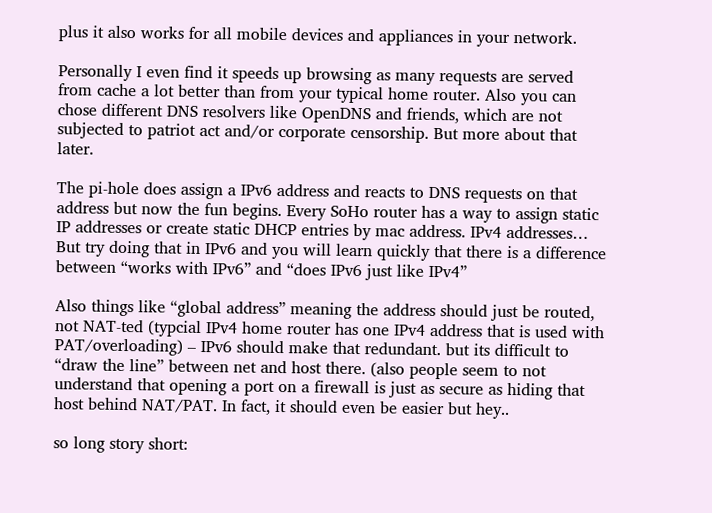plus it also works for all mobile devices and appliances in your network.

Personally I even find it speeds up browsing as many requests are served from cache a lot better than from your typical home router. Also you can chose different DNS resolvers like OpenDNS and friends, which are not subjected to patriot act and/or corporate censorship. But more about that later.

The pi-hole does assign a IPv6 address and reacts to DNS requests on that address but now the fun begins. Every SoHo router has a way to assign static IP addresses or create static DHCP entries by mac address. IPv4 addresses… But try doing that in IPv6 and you will learn quickly that there is a difference between “works with IPv6” and “does IPv6 just like IPv4”

Also things like “global address” meaning the address should just be routed, not NAT-ted (typcial IPv4 home router has one IPv4 address that is used with PAT/overloading) – IPv6 should make that redundant. but its difficult to “draw the line” between net and host there. (also people seem to not understand that opening a port on a firewall is just as secure as hiding that host behind NAT/PAT. In fact, it should even be easier but hey..

so long story short: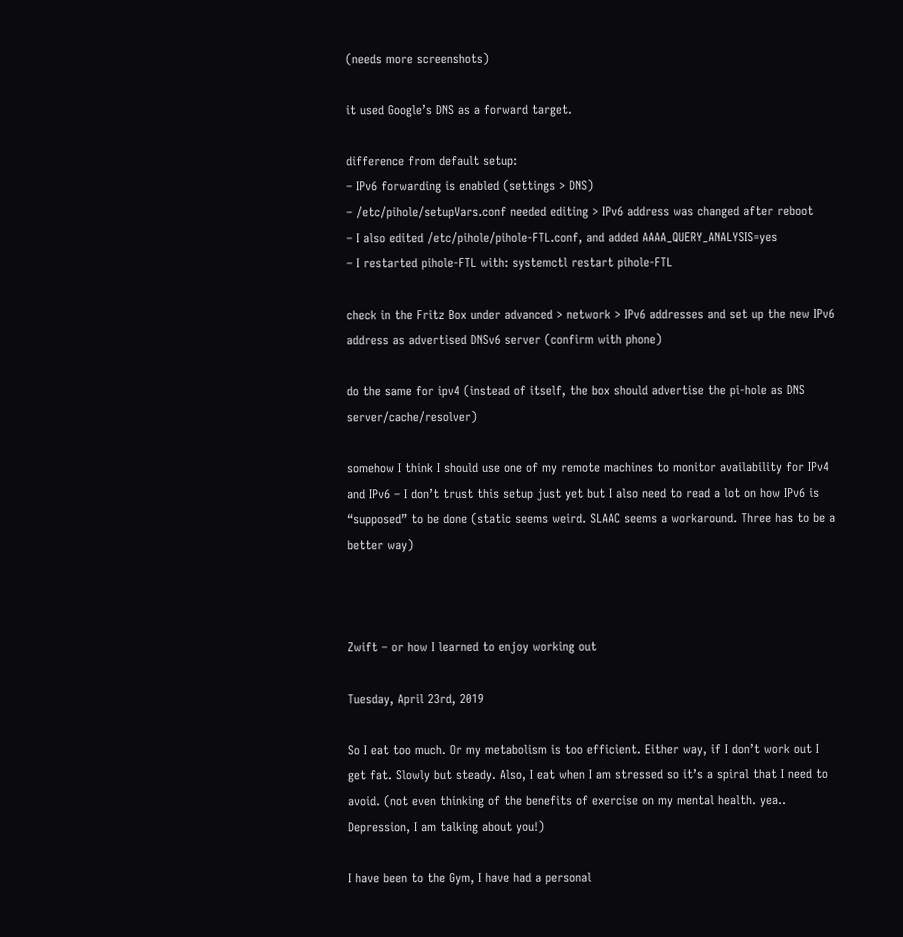(needs more screenshots)

it used Google’s DNS as a forward target.

difference from default setup:
– IPv6 forwarding is enabled (settings > DNS)
– /etc/pihole/setupVars.conf needed editing > IPv6 address was changed after reboot
– I also edited /etc/pihole/pihole-FTL.conf, and added AAAA_QUERY_ANALYSIS=yes
– I restarted pihole-FTL with: systemctl restart pihole-FTL

check in the Fritz Box under advanced > network > IPv6 addresses and set up the new IPv6 address as advertised DNSv6 server (confirm with phone)

do the same for ipv4 (instead of itself, the box should advertise the pi-hole as DNS server/cache/resolver)

somehow I think I should use one of my remote machines to monitor availability for IPv4 and IPv6 – I don’t trust this setup just yet but I also need to read a lot on how IPv6 is “supposed” to be done (static seems weird. SLAAC seems a workaround. Three has to be a better way)



Zwift – or how I learned to enjoy working out

Tuesday, April 23rd, 2019

So I eat too much. Or my metabolism is too efficient. Either way, if I don’t work out I get fat. Slowly but steady. Also, I eat when I am stressed so it’s a spiral that I need to avoid. (not even thinking of the benefits of exercise on my mental health. yea.. Depression, I am talking about you!)

I have been to the Gym, I have had a personal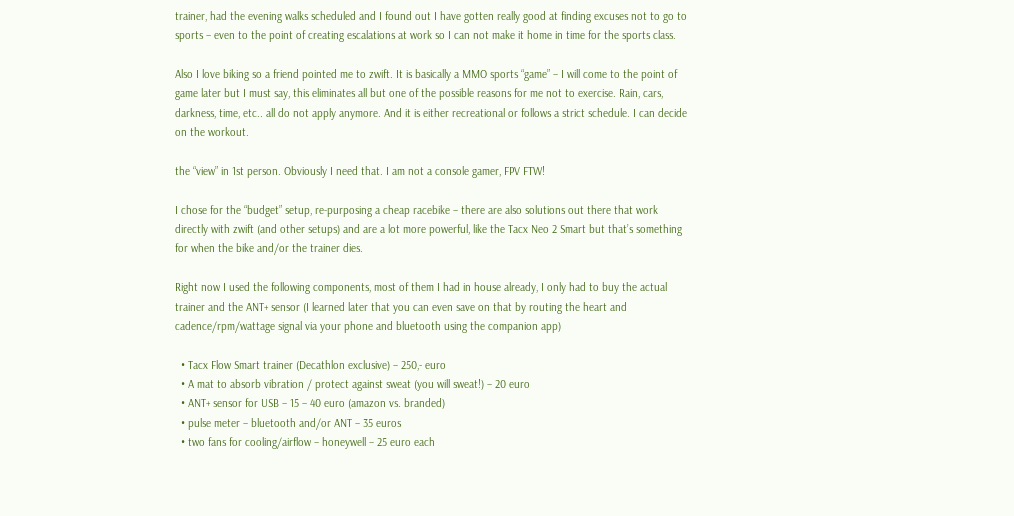trainer, had the evening walks scheduled and I found out I have gotten really good at finding excuses not to go to sports – even to the point of creating escalations at work so I can not make it home in time for the sports class.

Also I love biking so a friend pointed me to zwift. It is basically a MMO sports “game” – I will come to the point of game later but I must say, this eliminates all but one of the possible reasons for me not to exercise. Rain, cars, darkness, time, etc.. all do not apply anymore. And it is either recreational or follows a strict schedule. I can decide on the workout.

the “view” in 1st person. Obviously I need that. I am not a console gamer, FPV FTW!

I chose for the “budget” setup, re-purposing a cheap racebike – there are also solutions out there that work directly with zwift (and other setups) and are a lot more powerful, like the Tacx Neo 2 Smart but that’s something for when the bike and/or the trainer dies.

Right now I used the following components, most of them I had in house already, I only had to buy the actual trainer and the ANT+ sensor (I learned later that you can even save on that by routing the heart and cadence/rpm/wattage signal via your phone and bluetooth using the companion app)

  • Tacx Flow Smart trainer (Decathlon exclusive) – 250,- euro
  • A mat to absorb vibration / protect against sweat (you will sweat!) – 20 euro
  • ANT+ sensor for USB – 15 – 40 euro (amazon vs. branded)
  • pulse meter – bluetooth and/or ANT – 35 euros
  • two fans for cooling/airflow – honeywell – 25 euro each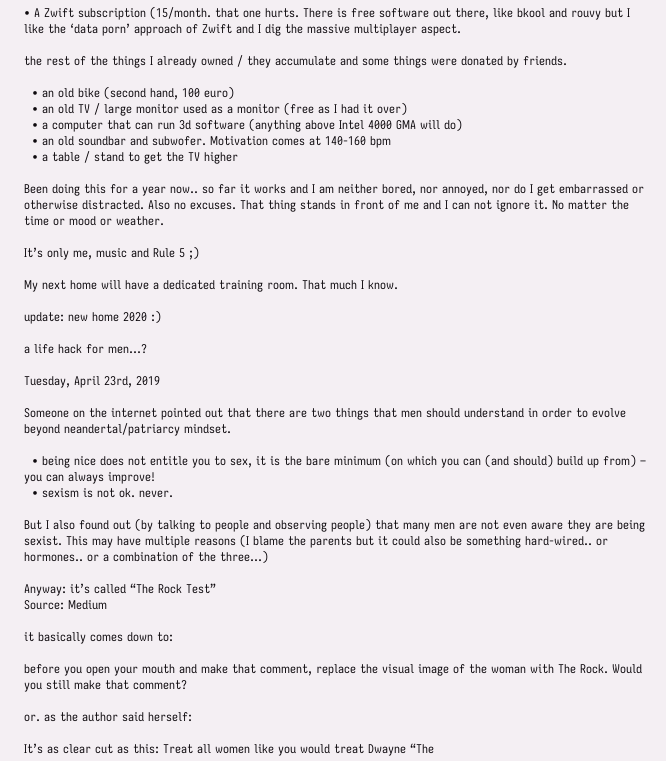• A Zwift subscription (15/month. that one hurts. There is free software out there, like bkool and rouvy but I like the ‘data porn’ approach of Zwift and I dig the massive multiplayer aspect.

the rest of the things I already owned / they accumulate and some things were donated by friends.

  • an old bike (second hand, 100 euro)
  • an old TV / large monitor used as a monitor (free as I had it over)
  • a computer that can run 3d software (anything above Intel 4000 GMA will do)
  • an old soundbar and subwofer. Motivation comes at 140-160 bpm
  • a table / stand to get the TV higher

Been doing this for a year now.. so far it works and I am neither bored, nor annoyed, nor do I get embarrassed or otherwise distracted. Also no excuses. That thing stands in front of me and I can not ignore it. No matter the time or mood or weather.

It’s only me, music and Rule 5 ;)

My next home will have a dedicated training room. That much I know.

update: new home 2020 :)

a life hack for men…?

Tuesday, April 23rd, 2019

Someone on the internet pointed out that there are two things that men should understand in order to evolve beyond neandertal/patriarcy mindset.

  • being nice does not entitle you to sex, it is the bare minimum (on which you can (and should) build up from) – you can always improve!
  • sexism is not ok. never.

But I also found out (by talking to people and observing people) that many men are not even aware they are being sexist. This may have multiple reasons (I blame the parents but it could also be something hard-wired.. or hormones.. or a combination of the three…)

Anyway: it’s called “The Rock Test”
Source: Medium

it basically comes down to:

before you open your mouth and make that comment, replace the visual image of the woman with The Rock. Would you still make that comment?

or. as the author said herself:

It’s as clear cut as this: Treat all women like you would treat Dwayne “The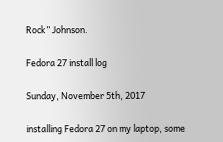Rock” Johnson.

Fedora 27 install log

Sunday, November 5th, 2017

installing Fedora 27 on my laptop, some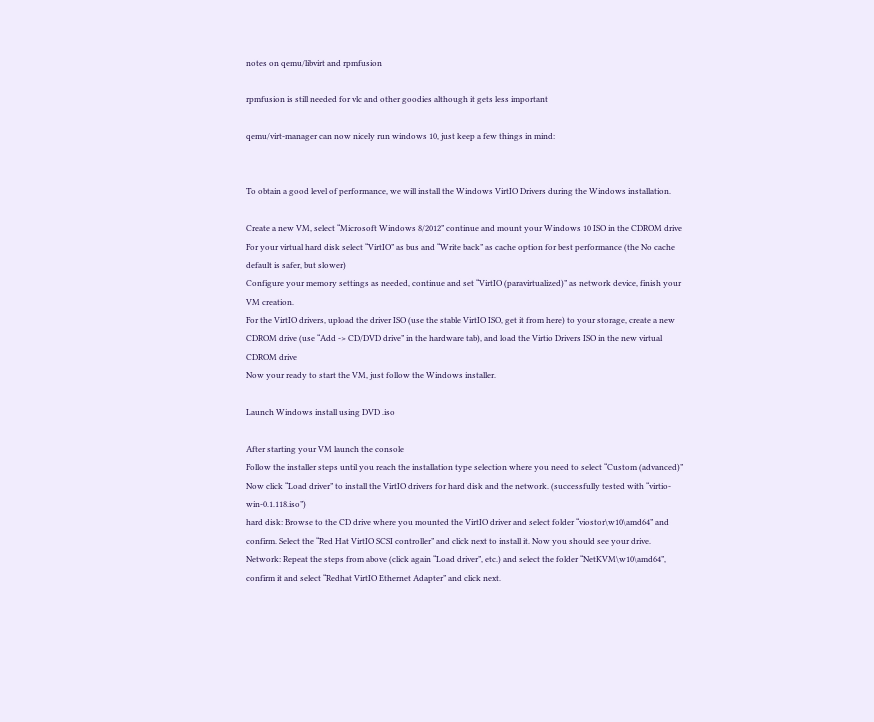notes on qemu/libvirt and rpmfusion

rpmfusion is still needed for vlc and other goodies although it gets less important

qemu/virt-manager can now nicely run windows 10, just keep a few things in mind:


To obtain a good level of performance, we will install the Windows VirtIO Drivers during the Windows installation.

Create a new VM, select “Microsoft Windows 8/2012” continue and mount your Windows 10 ISO in the CDROM drive
For your virtual hard disk select “VirtIO” as bus and “Write back” as cache option for best performance (the No cache default is safer, but slower)
Configure your memory settings as needed, continue and set “VirtIO (paravirtualized)” as network device, finish your VM creation.
For the VirtIO drivers, upload the driver ISO (use the stable VirtIO ISO, get it from here) to your storage, create a new CDROM drive (use “Add -> CD/DVD drive” in the hardware tab), and load the Virtio Drivers ISO in the new virtual CDROM drive
Now your ready to start the VM, just follow the Windows installer.

Launch Windows install using DVD .iso

After starting your VM launch the console
Follow the installer steps until you reach the installation type selection where you need to select “Custom (advanced)”
Now click “Load driver” to install the VirtIO drivers for hard disk and the network. (successfully tested with “virtio-win-0.1.118.iso”)
hard disk: Browse to the CD drive where you mounted the VirtIO driver and select folder “viostor\w10\amd64” and confirm. Select the “Red Hat VirtIO SCSI controller” and click next to install it. Now you should see your drive.
Network: Repeat the steps from above (click again “Load driver”, etc.) and select the folder “NetKVM\w10\amd64”, confirm it and select “Redhat VirtIO Ethernet Adapter” and click next.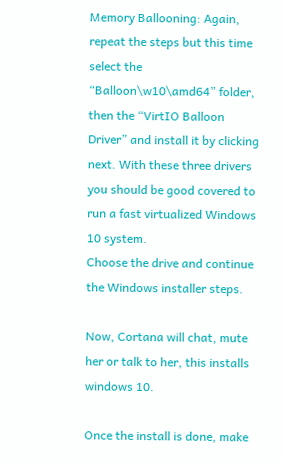Memory Ballooning: Again, repeat the steps but this time select the “Balloon\w10\amd64” folder, then the “VirtIO Balloon Driver” and install it by clicking next. With these three drivers you should be good covered to run a fast virtualized Windows 10 system.
Choose the drive and continue the Windows installer steps.

Now, Cortana will chat, mute her or talk to her, this installs windows 10.

Once the install is done, make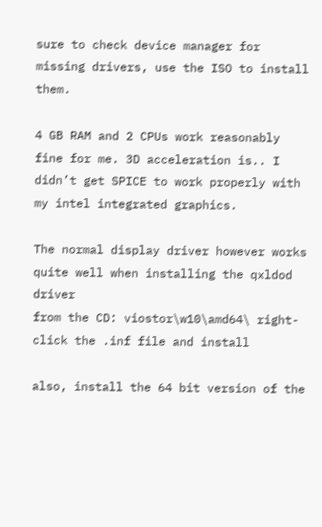sure to check device manager for missing drivers, use the ISO to install them.

4 GB RAM and 2 CPUs work reasonably fine for me. 3D acceleration is.. I didn’t get SPICE to work properly with my intel integrated graphics.

The normal display driver however works quite well when installing the qxldod driver
from the CD: viostor\w10\amd64\ right-click the .inf file and install

also, install the 64 bit version of the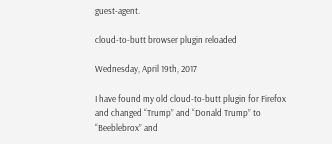guest-agent.

cloud-to-butt browser plugin reloaded

Wednesday, April 19th, 2017

I have found my old cloud-to-butt plugin for Firefox and changed “Trump” and “Donald Trump” to “Beeblebrox” and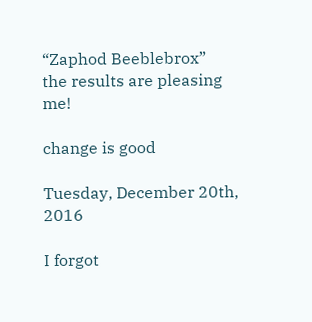“Zaphod Beeblebrox”
the results are pleasing me!

change is good

Tuesday, December 20th, 2016

I forgot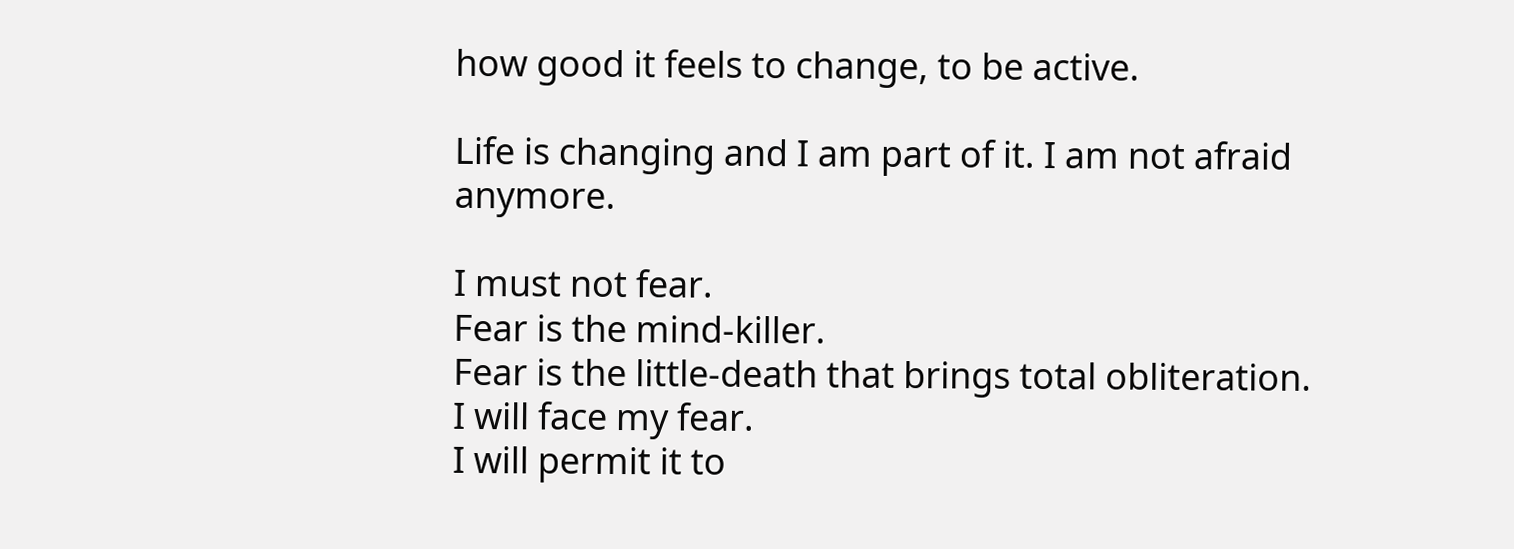how good it feels to change, to be active.

Life is changing and I am part of it. I am not afraid anymore.

I must not fear.
Fear is the mind-killer.
Fear is the little-death that brings total obliteration.
I will face my fear.
I will permit it to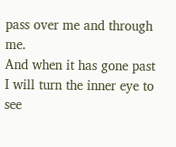pass over me and through me.
And when it has gone past I will turn the inner eye to see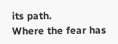its path.
Where the fear has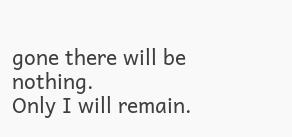gone there will be nothing.
Only I will remain.